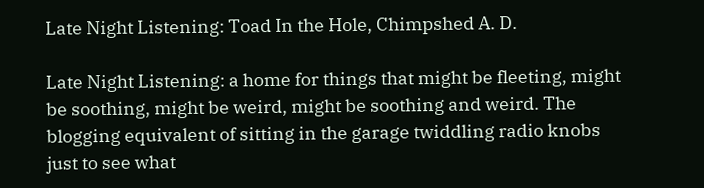Late Night Listening: Toad In the Hole, Chimpshed A. D.

Late Night Listening: a home for things that might be fleeting, might be soothing, might be weird, might be soothing and weird. The blogging equivalent of sitting in the garage twiddling radio knobs just to see what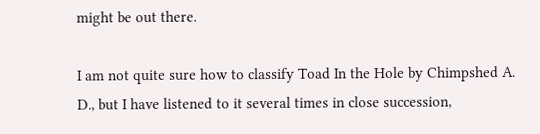might be out there.

I am not quite sure how to classify Toad In the Hole by Chimpshed A. D., but I have listened to it several times in close succession,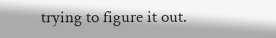trying to figure it out.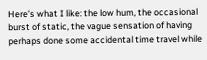Here’s what I like: the low hum, the occasional burst of static, the vague sensation of having perhaps done some accidental time travel while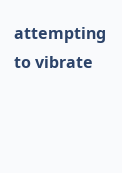attempting to vibrate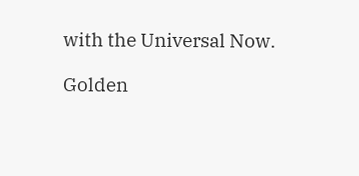with the Universal Now.

Golden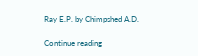Ray E.P. by Chimpshed A.D.

Continue reading